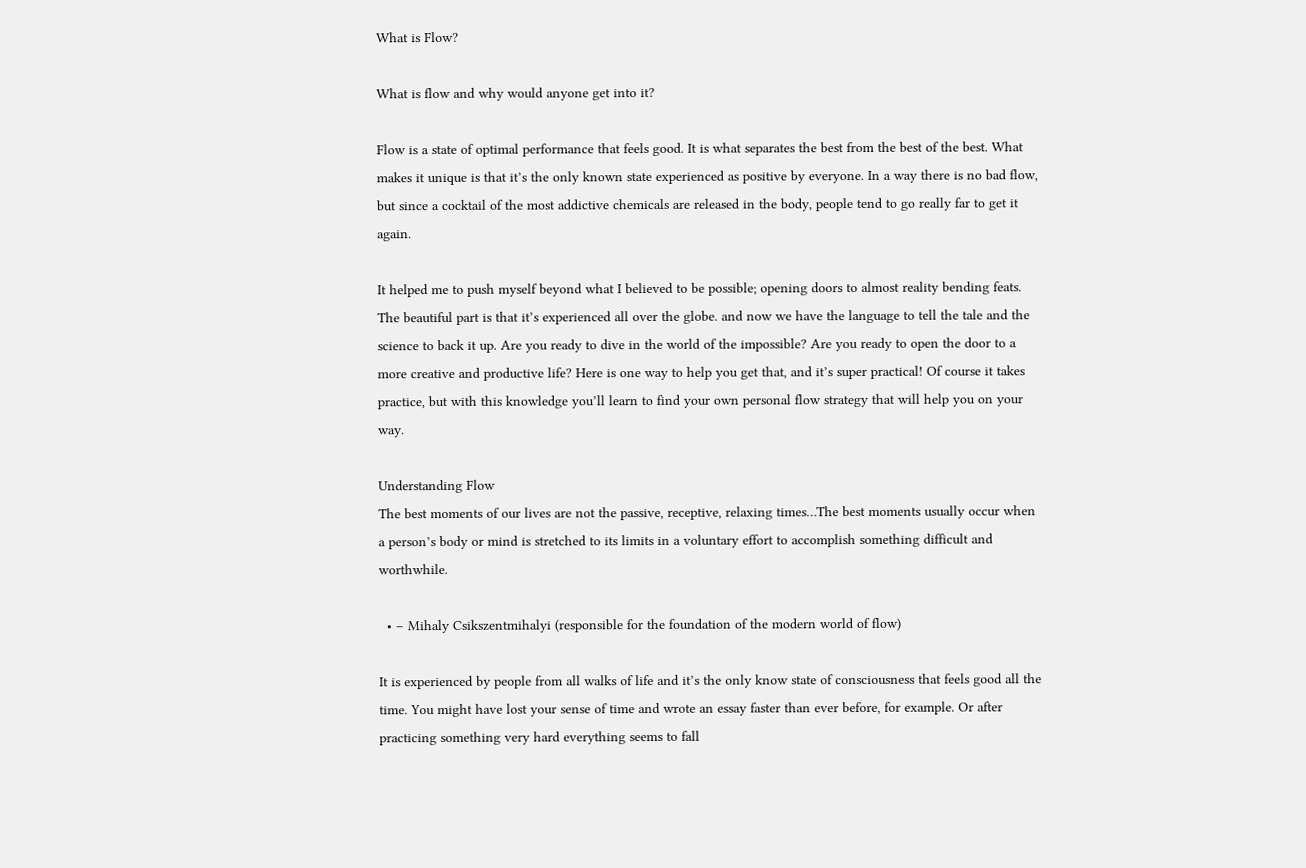What is Flow?

What is flow and why would anyone get into it?

Flow is a state of optimal performance that feels good. It is what separates the best from the best of the best. What makes it unique is that it’s the only known state experienced as positive by everyone. In a way there is no bad flow, but since a cocktail of the most addictive chemicals are released in the body, people tend to go really far to get it again.

It helped me to push myself beyond what I believed to be possible; opening doors to almost reality bending feats. The beautiful part is that it’s experienced all over the globe. and now we have the language to tell the tale and the science to back it up. Are you ready to dive in the world of the impossible? Are you ready to open the door to a more creative and productive life? Here is one way to help you get that, and it’s super practical! Of course it takes practice, but with this knowledge you’ll learn to find your own personal flow strategy that will help you on your way.

Understanding Flow
The best moments of our lives are not the passive, receptive, relaxing times…The best moments usually occur when a person’s body or mind is stretched to its limits in a voluntary effort to accomplish something difficult and worthwhile.

  • – Mihaly Csikszentmihalyi (responsible for the foundation of the modern world of flow)

It is experienced by people from all walks of life and it’s the only know state of consciousness that feels good all the time. You might have lost your sense of time and wrote an essay faster than ever before, for example. Or after practicing something very hard everything seems to fall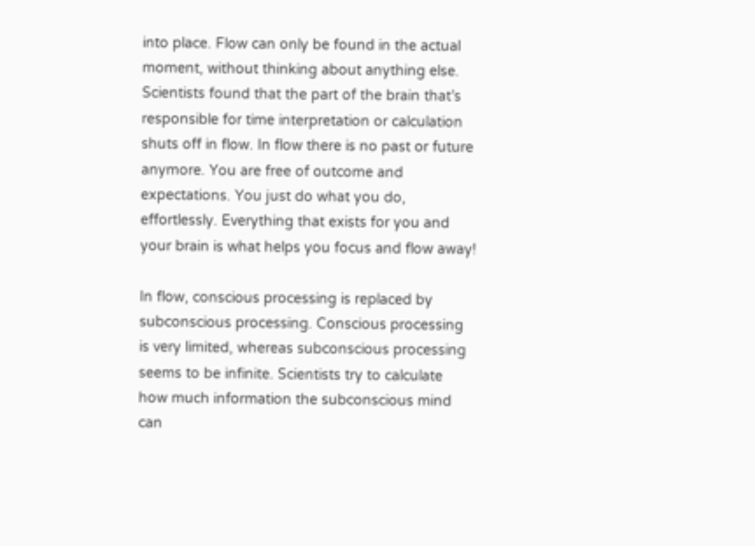into place. Flow can only be found in the actual moment, without thinking about anything else. Scientists found that the part of the brain that’s responsible for time interpretation or calculation shuts off in flow. In flow there is no past or future anymore. You are free of outcome and expectations. You just do what you do, effortlessly. Everything that exists for you and your brain is what helps you focus and flow away!

In flow, conscious processing is replaced by subconscious processing. Conscious processing is very limited, whereas subconscious processing seems to be infinite. Scientists try to calculate how much information the subconscious mind can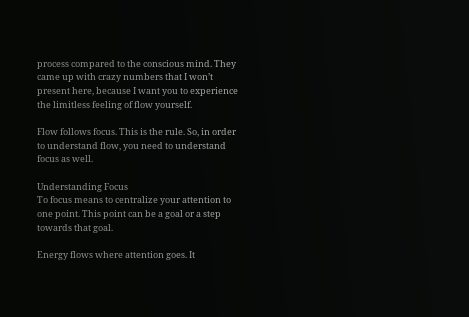process compared to the conscious mind. They came up with crazy numbers that I won’t present here, because I want you to experience the limitless feeling of flow yourself.

Flow follows focus. This is the rule. So, in order to understand flow, you need to understand focus as well.

Understanding Focus
To focus means to centralize your attention to one point. This point can be a goal or a step towards that goal.

Energy flows where attention goes. It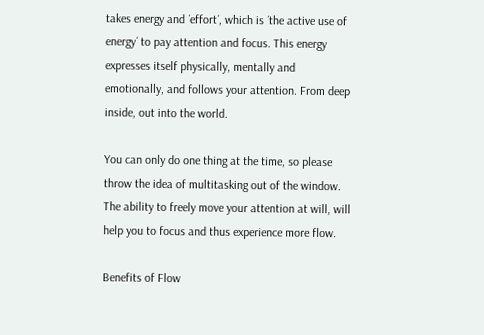takes energy and ´effort´, which is ´the active use of energy´ to pay attention and focus. This energy expresses itself physically, mentally and emotionally, and follows your attention. From deep inside, out into the world.

You can only do one thing at the time, so please throw the idea of multitasking out of the window. The ability to freely move your attention at will, will help you to focus and thus experience more flow.

Benefits of Flow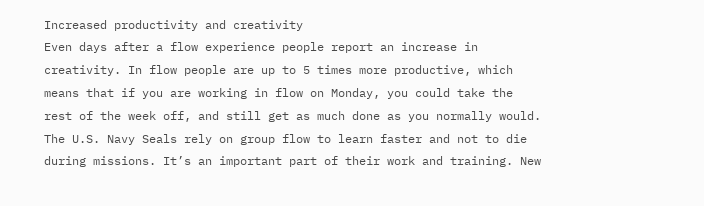Increased productivity and creativity
Even days after a flow experience people report an increase in creativity. In flow people are up to 5 times more productive, which means that if you are working in flow on Monday, you could take the rest of the week off, and still get as much done as you normally would. The U.S. Navy Seals rely on group flow to learn faster and not to die during missions. It’s an important part of their work and training. New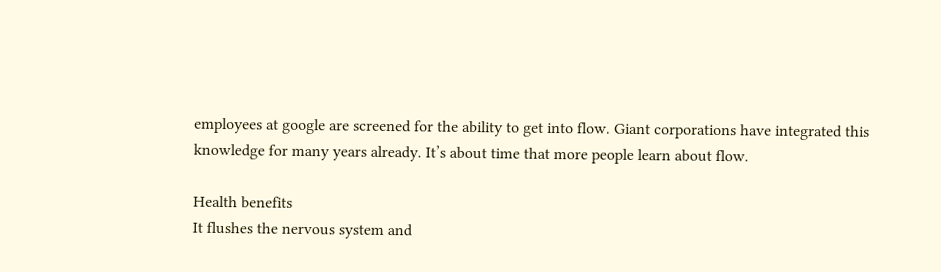employees at google are screened for the ability to get into flow. Giant corporations have integrated this knowledge for many years already. It’s about time that more people learn about flow.

Health benefits
It flushes the nervous system and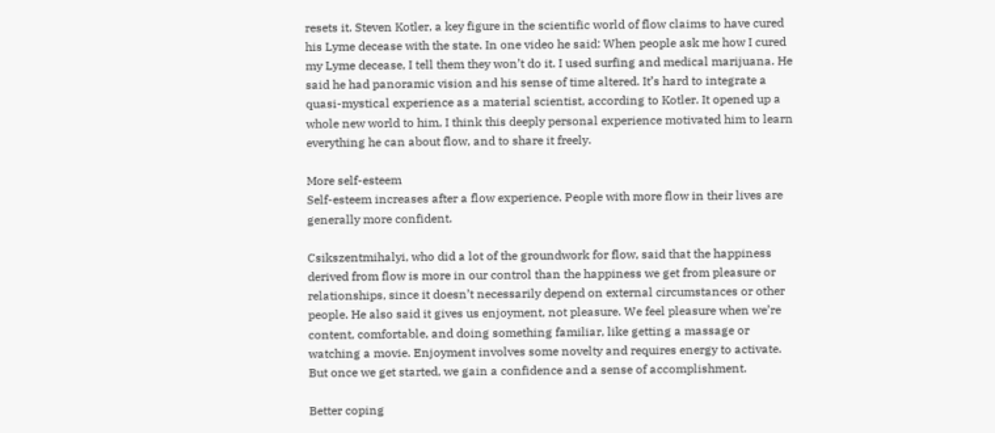resets it. Steven Kotler, a key figure in the scientific world of flow claims to have cured his Lyme decease with the state. In one video he said: When people ask me how I cured my Lyme decease, I tell them they won’t do it. I used surfing and medical marijuana. He said he had panoramic vision and his sense of time altered. It’s hard to integrate a quasi-mystical experience as a material scientist, according to Kotler. It opened up a whole new world to him, I think this deeply personal experience motivated him to learn everything he can about flow, and to share it freely.

More self-esteem
Self-esteem increases after a flow experience. People with more flow in their lives are generally more confident.

Csikszentmihalyi, who did a lot of the groundwork for flow, said that the happiness derived from flow is more in our control than the happiness we get from pleasure or relationships, since it doesn’t necessarily depend on external circumstances or other people. He also said it gives us enjoyment, not pleasure. We feel pleasure when we’re content, comfortable, and doing something familiar, like getting a massage or watching a movie. Enjoyment involves some novelty and requires energy to activate. But once we get started, we gain a confidence and a sense of accomplishment.

Better coping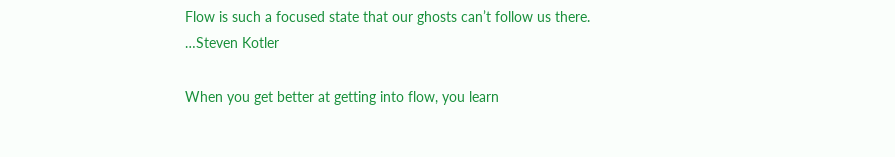Flow is such a focused state that our ghosts can’t follow us there.
…Steven Kotler

When you get better at getting into flow, you learn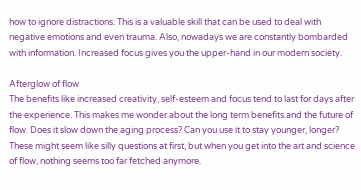how to ignore distractions. This is a valuable skill that can be used to deal with negative emotions and even trauma. Also, nowadays we are constantly bombarded with information. Increased focus gives you the upper-hand in our modern society.

Afterglow of flow
The benefits like increased creativity, self-esteem and focus tend to last for days after the experience. This makes me wonder about the long term benefits and the future of flow. Does it slow down the aging process? Can you use it to stay younger, longer? These might seem like silly questions at first, but when you get into the art and science of flow, nothing seems too far fetched anymore.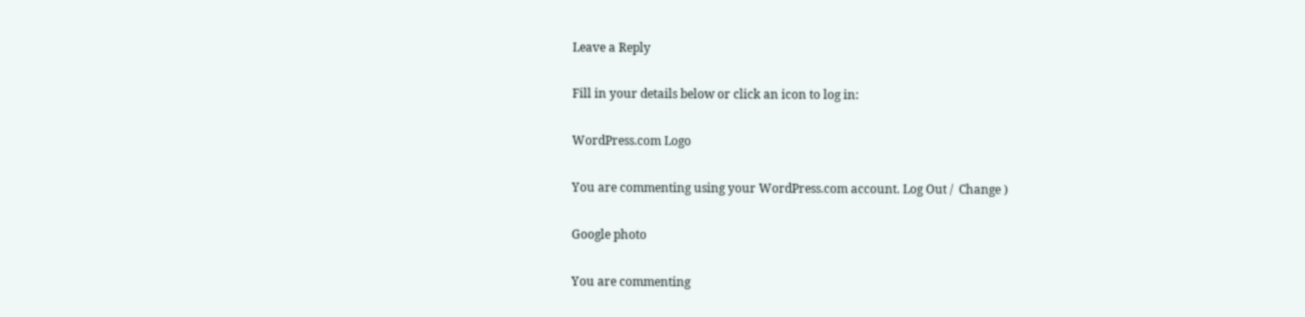Leave a Reply

Fill in your details below or click an icon to log in:

WordPress.com Logo

You are commenting using your WordPress.com account. Log Out /  Change )

Google photo

You are commenting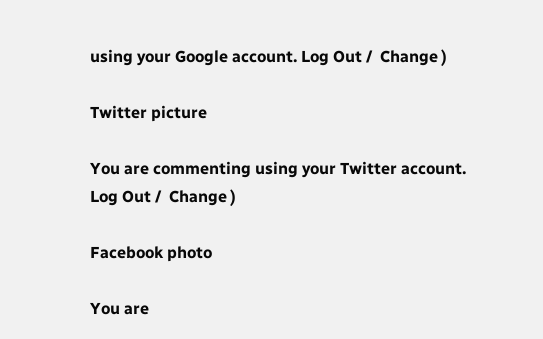using your Google account. Log Out /  Change )

Twitter picture

You are commenting using your Twitter account. Log Out /  Change )

Facebook photo

You are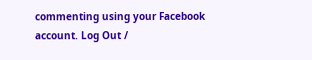commenting using your Facebook account. Log Out /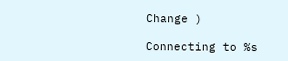Change )

Connecting to %s